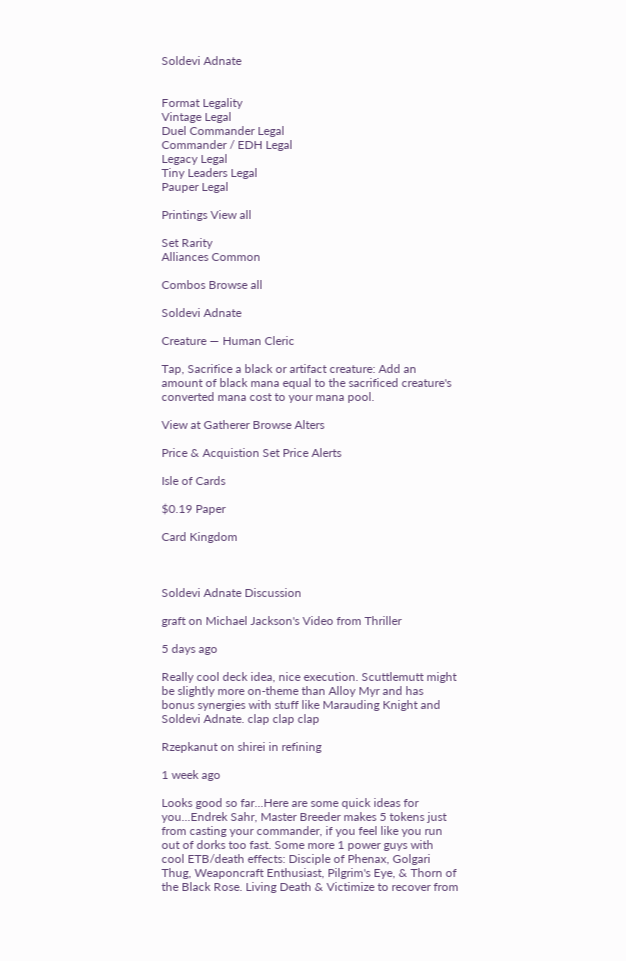Soldevi Adnate


Format Legality
Vintage Legal
Duel Commander Legal
Commander / EDH Legal
Legacy Legal
Tiny Leaders Legal
Pauper Legal

Printings View all

Set Rarity
Alliances Common

Combos Browse all

Soldevi Adnate

Creature — Human Cleric

Tap, Sacrifice a black or artifact creature: Add an amount of black mana equal to the sacrificed creature's converted mana cost to your mana pool.

View at Gatherer Browse Alters

Price & Acquistion Set Price Alerts

Isle of Cards

$0.19 Paper

Card Kingdom



Soldevi Adnate Discussion

graft on Michael Jackson's Video from Thriller

5 days ago

Really cool deck idea, nice execution. Scuttlemutt might be slightly more on-theme than Alloy Myr and has bonus synergies with stuff like Marauding Knight and Soldevi Adnate. clap clap clap

Rzepkanut on shirei in refining

1 week ago

Looks good so far...Here are some quick ideas for you...Endrek Sahr, Master Breeder makes 5 tokens just from casting your commander, if you feel like you run out of dorks too fast. Some more 1 power guys with cool ETB/death effects: Disciple of Phenax, Golgari Thug, Weaponcraft Enthusiast, Pilgrim's Eye, & Thorn of the Black Rose. Living Death & Victimize to recover from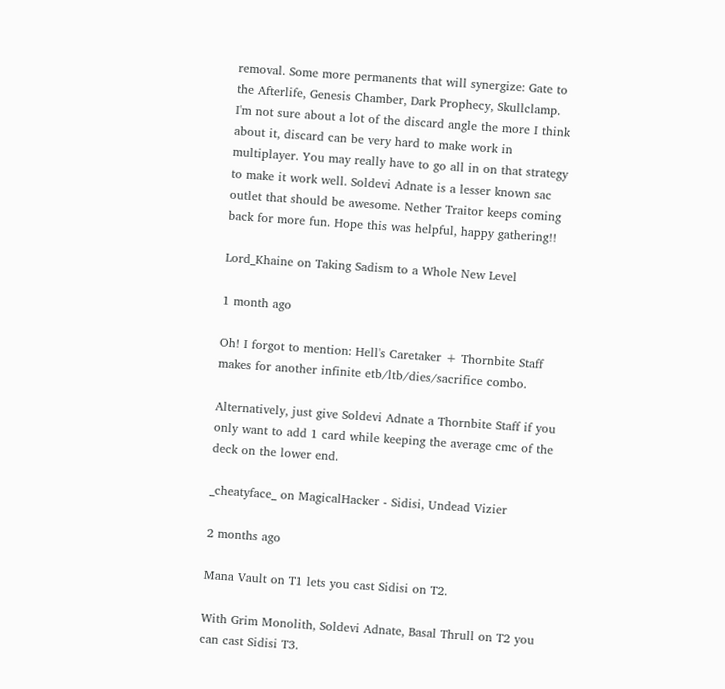removal. Some more permanents that will synergize: Gate to the Afterlife, Genesis Chamber, Dark Prophecy, Skullclamp. I'm not sure about a lot of the discard angle the more I think about it, discard can be very hard to make work in multiplayer. You may really have to go all in on that strategy to make it work well. Soldevi Adnate is a lesser known sac outlet that should be awesome. Nether Traitor keeps coming back for more fun. Hope this was helpful, happy gathering!!

Lord_Khaine on Taking Sadism to a Whole New Level

1 month ago

Oh! I forgot to mention: Hell's Caretaker + Thornbite Staff makes for another infinite etb/ltb/dies/sacrifice combo.

Alternatively, just give Soldevi Adnate a Thornbite Staff if you only want to add 1 card while keeping the average cmc of the deck on the lower end.

_cheatyface_ on MagicalHacker - Sidisi, Undead Vizier

2 months ago

Mana Vault on T1 lets you cast Sidisi on T2.

With Grim Monolith, Soldevi Adnate, Basal Thrull on T2 you can cast Sidisi T3.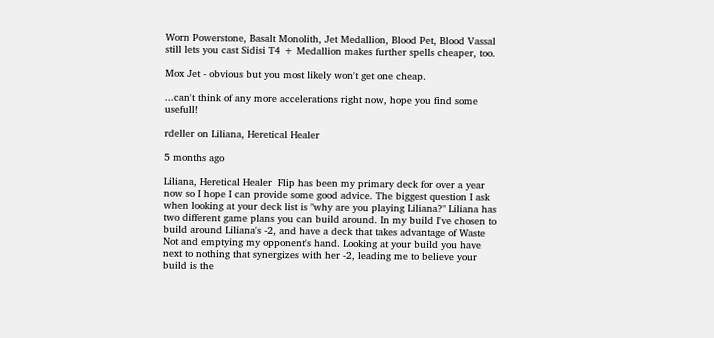Worn Powerstone, Basalt Monolith, Jet Medallion, Blood Pet, Blood Vassal still lets you cast Sidisi T4 + Medallion makes further spells cheaper, too.

Mox Jet - obvious but you most likely won't get one cheap.

...can't think of any more accelerations right now, hope you find some usefull!

rdeller on Liliana, Heretical Healer

5 months ago

Liliana, Heretical Healer  Flip has been my primary deck for over a year now so I hope I can provide some good advice. The biggest question I ask when looking at your deck list is "why are you playing Liliana?" Liliana has two different game plans you can build around. In my build I've chosen to build around Liliana's -2, and have a deck that takes advantage of Waste Not and emptying my opponent's hand. Looking at your build you have next to nothing that synergizes with her -2, leading me to believe your build is the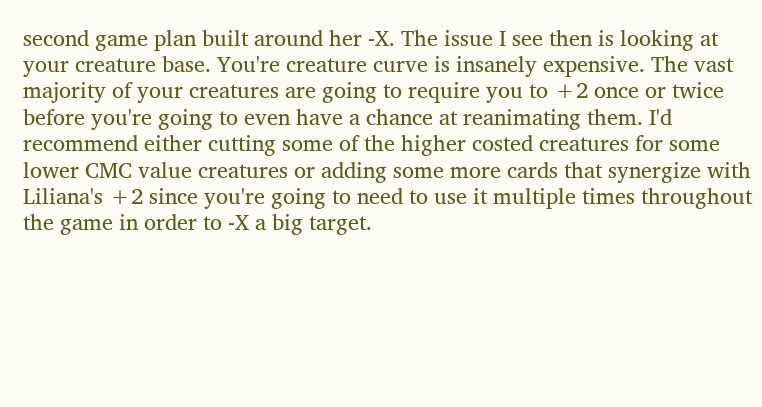second game plan built around her -X. The issue I see then is looking at your creature base. You're creature curve is insanely expensive. The vast majority of your creatures are going to require you to +2 once or twice before you're going to even have a chance at reanimating them. I'd recommend either cutting some of the higher costed creatures for some lower CMC value creatures or adding some more cards that synergize with Liliana's +2 since you're going to need to use it multiple times throughout the game in order to -X a big target.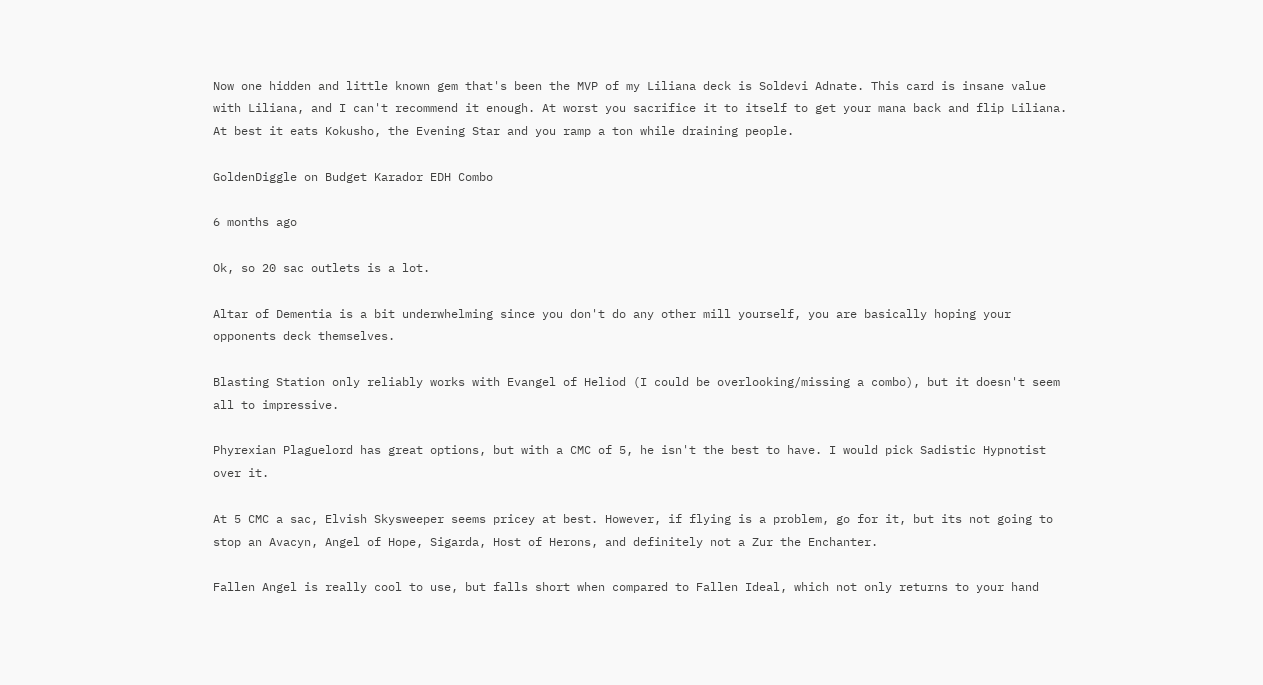Now one hidden and little known gem that's been the MVP of my Liliana deck is Soldevi Adnate. This card is insane value with Liliana, and I can't recommend it enough. At worst you sacrifice it to itself to get your mana back and flip Liliana. At best it eats Kokusho, the Evening Star and you ramp a ton while draining people.

GoldenDiggle on Budget Karador EDH Combo

6 months ago

Ok, so 20 sac outlets is a lot.

Altar of Dementia is a bit underwhelming since you don't do any other mill yourself, you are basically hoping your opponents deck themselves.

Blasting Station only reliably works with Evangel of Heliod (I could be overlooking/missing a combo), but it doesn't seem all to impressive.

Phyrexian Plaguelord has great options, but with a CMC of 5, he isn't the best to have. I would pick Sadistic Hypnotist over it.

At 5 CMC a sac, Elvish Skysweeper seems pricey at best. However, if flying is a problem, go for it, but its not going to stop an Avacyn, Angel of Hope, Sigarda, Host of Herons, and definitely not a Zur the Enchanter.

Fallen Angel is really cool to use, but falls short when compared to Fallen Ideal, which not only returns to your hand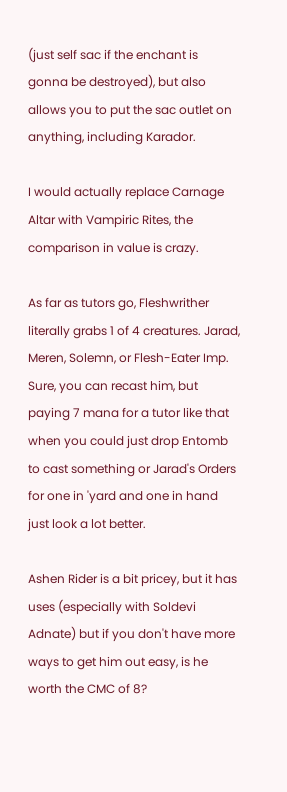(just self sac if the enchant is gonna be destroyed), but also allows you to put the sac outlet on anything, including Karador.

I would actually replace Carnage Altar with Vampiric Rites, the comparison in value is crazy.

As far as tutors go, Fleshwrither literally grabs 1 of 4 creatures. Jarad, Meren, Solemn, or Flesh-Eater Imp. Sure, you can recast him, but paying 7 mana for a tutor like that when you could just drop Entomb to cast something or Jarad's Orders for one in 'yard and one in hand just look a lot better.

Ashen Rider is a bit pricey, but it has uses (especially with Soldevi Adnate) but if you don't have more ways to get him out easy, is he worth the CMC of 8?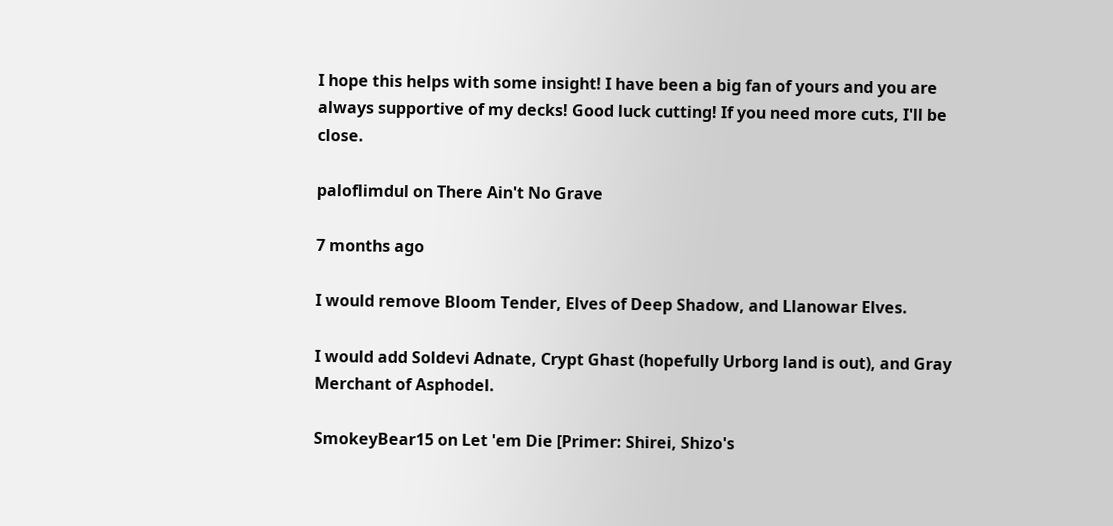I hope this helps with some insight! I have been a big fan of yours and you are always supportive of my decks! Good luck cutting! If you need more cuts, I'll be close.

paloflimdul on There Ain't No Grave

7 months ago

I would remove Bloom Tender, Elves of Deep Shadow, and Llanowar Elves.

I would add Soldevi Adnate, Crypt Ghast (hopefully Urborg land is out), and Gray Merchant of Asphodel.

SmokeyBear15 on Let 'em Die [Primer: Shirei, Shizo's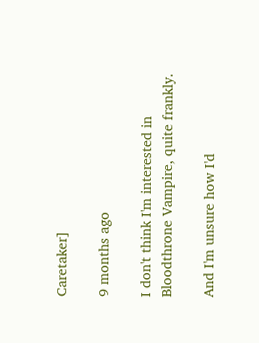Caretaker]

9 months ago

I don't think I'm interested in Bloodthrone Vampire, quite frankly.

And I'm unsure how I'd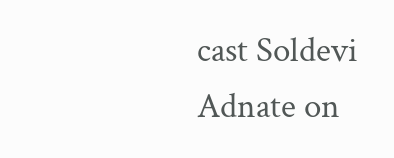cast Soldevi Adnate on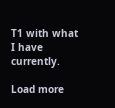T1 with what I have currently.

Load more